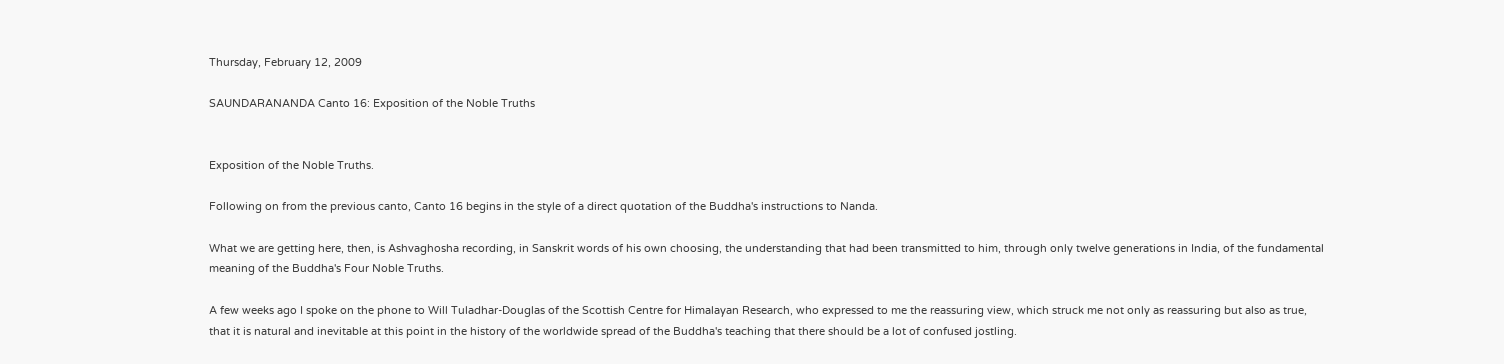Thursday, February 12, 2009

SAUNDARANANDA Canto 16: Exposition of the Noble Truths


Exposition of the Noble Truths.

Following on from the previous canto, Canto 16 begins in the style of a direct quotation of the Buddha's instructions to Nanda.

What we are getting here, then, is Ashvaghosha recording, in Sanskrit words of his own choosing, the understanding that had been transmitted to him, through only twelve generations in India, of the fundamental meaning of the Buddha's Four Noble Truths.

A few weeks ago I spoke on the phone to Will Tuladhar-Douglas of the Scottish Centre for Himalayan Research, who expressed to me the reassuring view, which struck me not only as reassuring but also as true, that it is natural and inevitable at this point in the history of the worldwide spread of the Buddha's teaching that there should be a lot of confused jostling.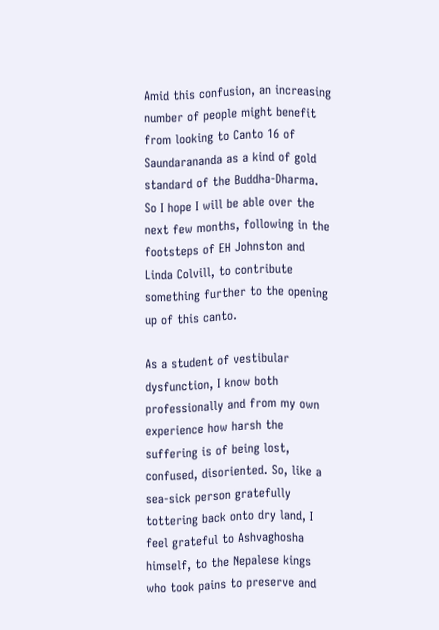Amid this confusion, an increasing number of people might benefit from looking to Canto 16 of Saundarananda as a kind of gold standard of the Buddha-Dharma. So I hope I will be able over the next few months, following in the footsteps of EH Johnston and Linda Colvill, to contribute something further to the opening up of this canto.

As a student of vestibular dysfunction, I know both professionally and from my own experience how harsh the suffering is of being lost, confused, disoriented. So, like a sea-sick person gratefully tottering back onto dry land, I feel grateful to Ashvaghosha himself, to the Nepalese kings who took pains to preserve and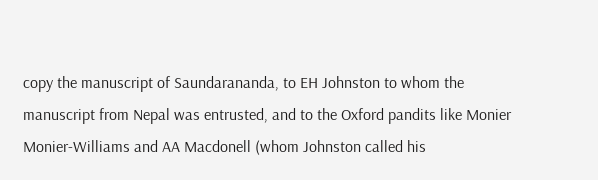copy the manuscript of Saundarananda, to EH Johnston to whom the manuscript from Nepal was entrusted, and to the Oxford pandits like Monier Monier-Williams and AA Macdonell (whom Johnston called his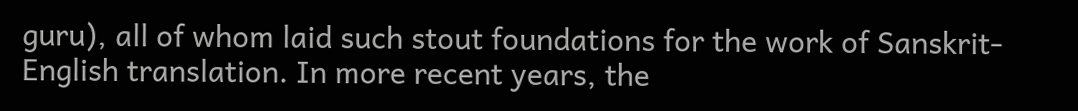guru), all of whom laid such stout foundations for the work of Sanskrit-English translation. In more recent years, the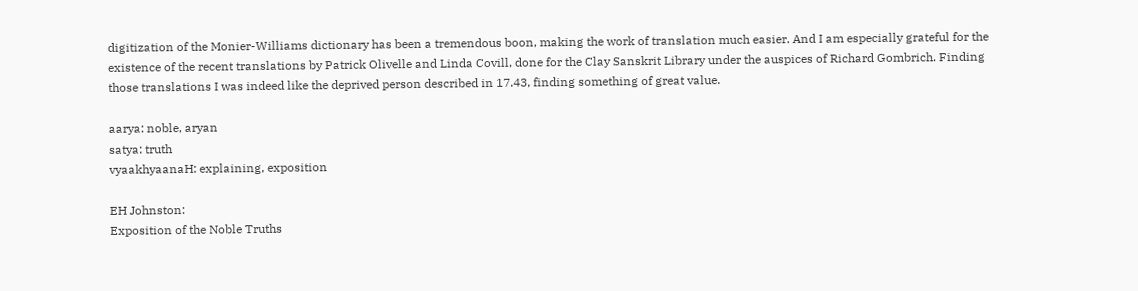digitization of the Monier-Williams dictionary has been a tremendous boon, making the work of translation much easier. And I am especially grateful for the existence of the recent translations by Patrick Olivelle and Linda Covill, done for the Clay Sanskrit Library under the auspices of Richard Gombrich. Finding those translations I was indeed like the deprived person described in 17.43, finding something of great value.

aarya: noble, aryan
satya: truth
vyaakhyaanaH: explaining, exposition

EH Johnston:
Exposition of the Noble Truths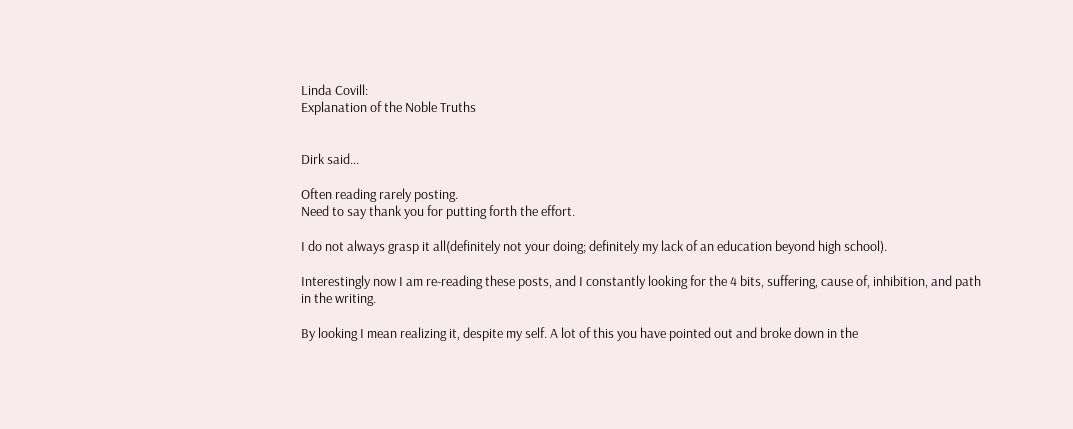Linda Covill:
Explanation of the Noble Truths


Dirk said...

Often reading rarely posting.
Need to say thank you for putting forth the effort.

I do not always grasp it all(definitely not your doing; definitely my lack of an education beyond high school).

Interestingly now I am re-reading these posts, and I constantly looking for the 4 bits, suffering, cause of, inhibition, and path in the writing.

By looking I mean realizing it, despite my self. A lot of this you have pointed out and broke down in the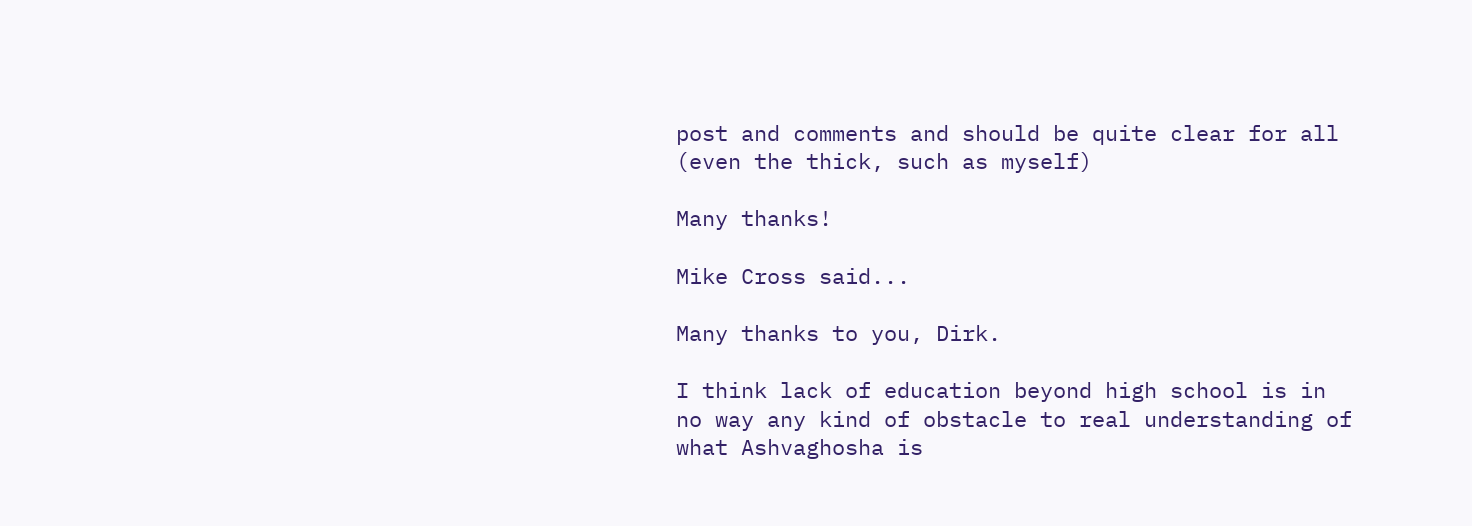post and comments and should be quite clear for all (even the thick, such as myself)

Many thanks!

Mike Cross said...

Many thanks to you, Dirk.

I think lack of education beyond high school is in no way any kind of obstacle to real understanding of what Ashvaghosha is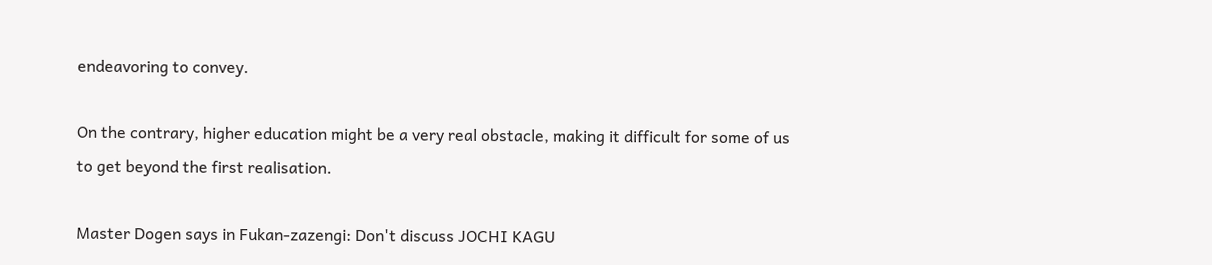endeavoring to convey.

On the contrary, higher education might be a very real obstacle, making it difficult for some of us to get beyond the first realisation.

Master Dogen says in Fukan-zazengi: Don't discuss JOCHI KAGU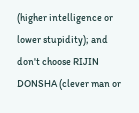(higher intelligence or lower stupidity); and don't choose RIJIN DONSHA (clever man or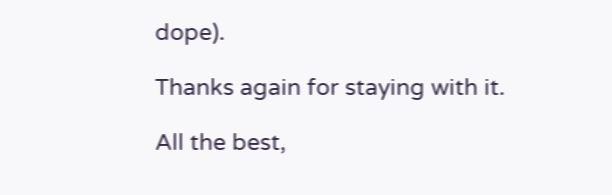dope).

Thanks again for staying with it.

All the best,